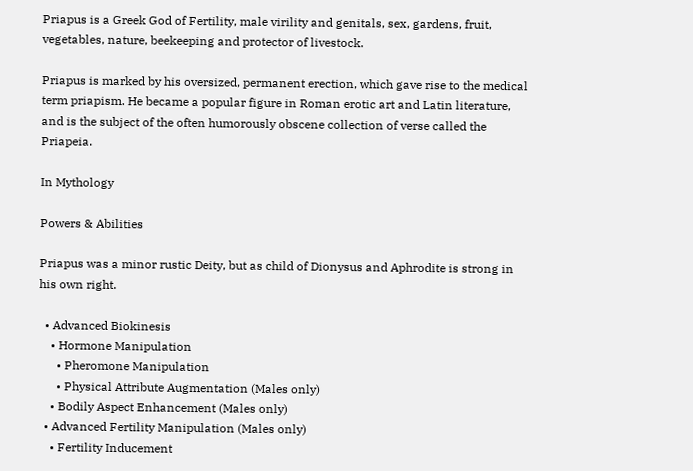Priapus is a Greek God of Fertility, male virility and genitals, sex, gardens, fruit, vegetables, nature, beekeeping and protector of livestock.

Priapus is marked by his oversized, permanent erection, which gave rise to the medical term priapism. He became a popular figure in Roman erotic art and Latin literature, and is the subject of the often humorously obscene collection of verse called the Priapeia.

In Mythology

Powers & Abilities

Priapus was a minor rustic Deity, but as child of Dionysus and Aphrodite is strong in his own right.

  • Advanced Biokinesis
    • Hormone Manipulation
      • Pheromone Manipulation
      • Physical Attribute Augmentation (Males only)
    • Bodily Aspect Enhancement (Males only)
  • Advanced Fertility Manipulation (Males only)
    • Fertility Inducement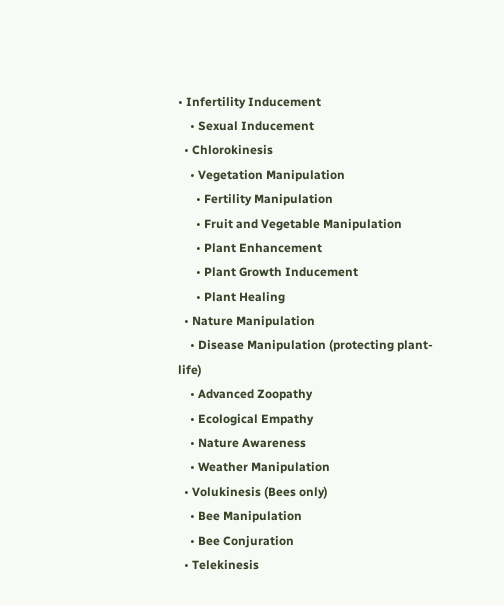• Infertility Inducement
    • Sexual Inducement
  • Chlorokinesis
    • Vegetation Manipulation
      • Fertility Manipulation
      • Fruit and Vegetable Manipulation
      • Plant Enhancement
      • Plant Growth Inducement
      • Plant Healing
  • Nature Manipulation
    • Disease Manipulation (protecting plant-life)
    • Advanced Zoopathy
    • Ecological Empathy
    • Nature Awareness
    • Weather Manipulation
  • Volukinesis (Bees only)
    • Bee Manipulation
    • Bee Conjuration
  • Telekinesis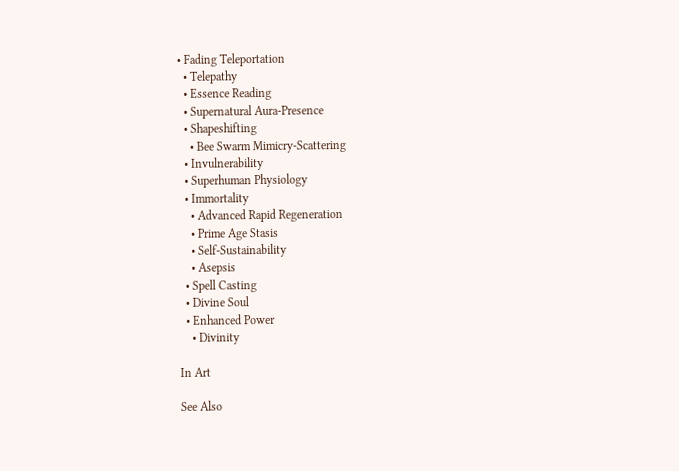• Fading Teleportation
  • Telepathy
  • Essence Reading
  • Supernatural Aura-Presence
  • Shapeshifting
    • Bee Swarm Mimicry-Scattering
  • Invulnerability
  • Superhuman Physiology
  • Immortality
    • Advanced Rapid Regeneration
    • Prime Age Stasis
    • Self-Sustainability
    • Asepsis
  • Spell Casting
  • Divine Soul
  • Enhanced Power
    • Divinity

In Art

See Also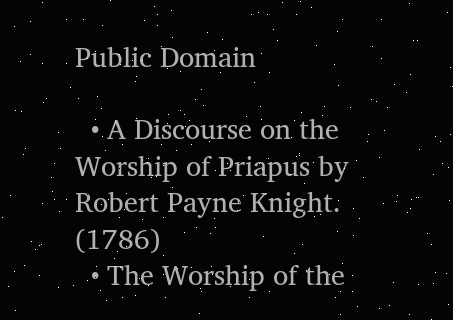Public Domain

  • A Discourse on the Worship of Priapus by Robert Payne Knight. (1786)
  • The Worship of the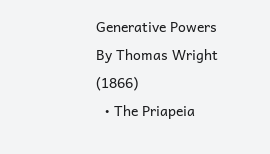Generative Powers By Thomas Wright (1866)
  • The Priapeia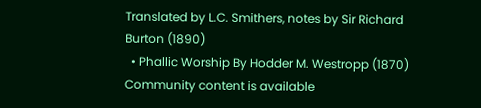Translated by L.C. Smithers, notes by Sir Richard Burton (1890)
  • Phallic Worship By Hodder M. Westropp (1870)
Community content is available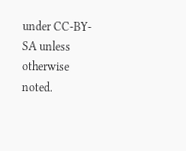under CC-BY-SA unless otherwise noted.